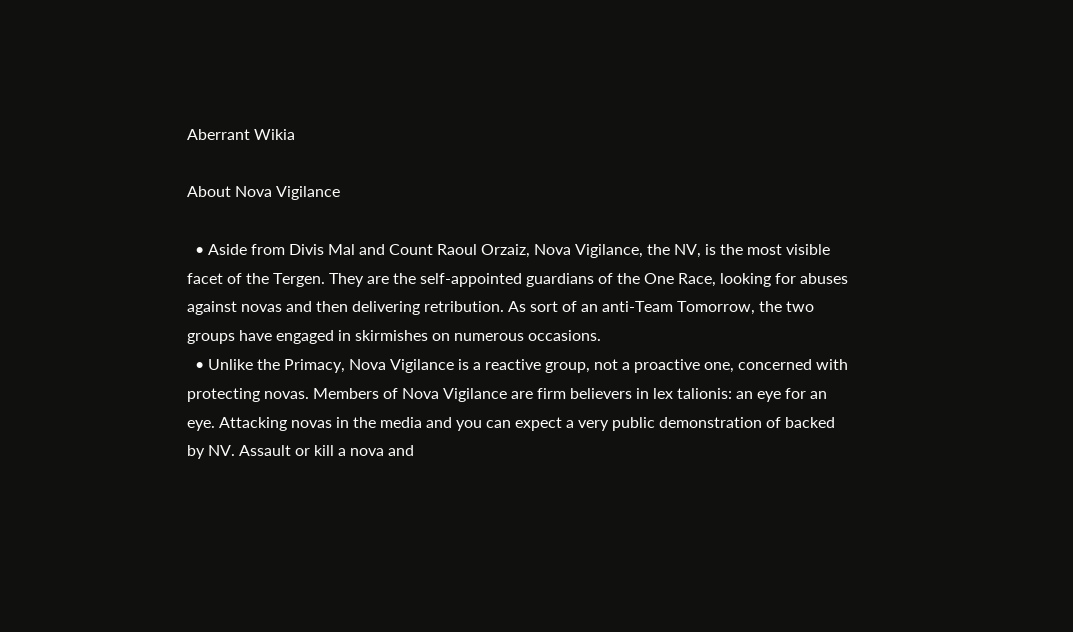Aberrant Wikia

About Nova Vigilance

  • Aside from Divis Mal and Count Raoul Orzaiz, Nova Vigilance, the NV, is the most visible facet of the Tergen. They are the self-appointed guardians of the One Race, looking for abuses against novas and then delivering retribution. As sort of an anti-Team Tomorrow, the two groups have engaged in skirmishes on numerous occasions.
  • Unlike the Primacy, Nova Vigilance is a reactive group, not a proactive one, concerned with protecting novas. Members of Nova Vigilance are firm believers in lex talionis: an eye for an eye. Attacking novas in the media and you can expect a very public demonstration of backed by NV. Assault or kill a nova and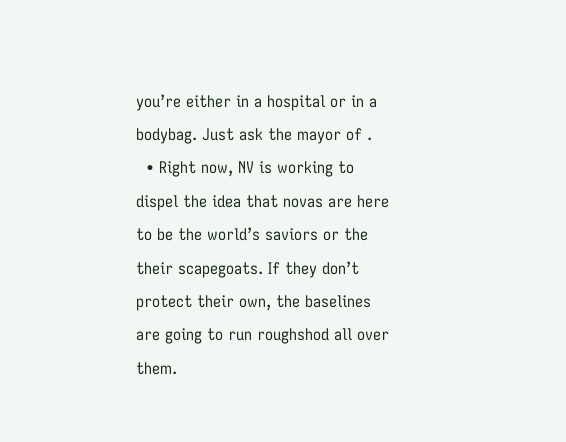you’re either in a hospital or in a bodybag. Just ask the mayor of .
  • Right now, NV is working to dispel the idea that novas are here to be the world’s saviors or the their scapegoats. If they don’t protect their own, the baselines are going to run roughshod all over them.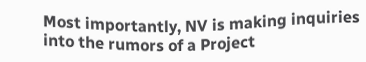Most importantly, NV is making inquiries into the rumors of a Project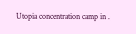Utopia concentration camp in .